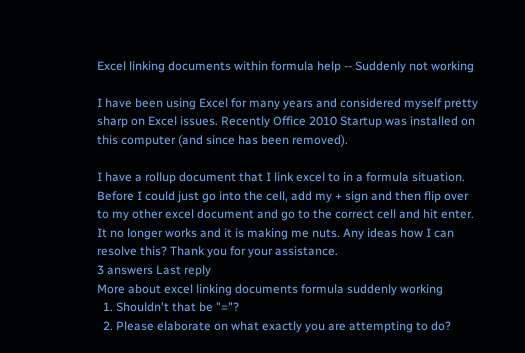Excel linking documents within formula help -- Suddenly not working

I have been using Excel for many years and considered myself pretty sharp on Excel issues. Recently Office 2010 Startup was installed on this computer (and since has been removed).

I have a rollup document that I link excel to in a formula situation. Before I could just go into the cell, add my + sign and then flip over to my other excel document and go to the correct cell and hit enter. It no longer works and it is making me nuts. Any ideas how I can resolve this? Thank you for your assistance.
3 answers Last reply
More about excel linking documents formula suddenly working
  1. Shouldn't that be "="?
  2. Please elaborate on what exactly you are attempting to do?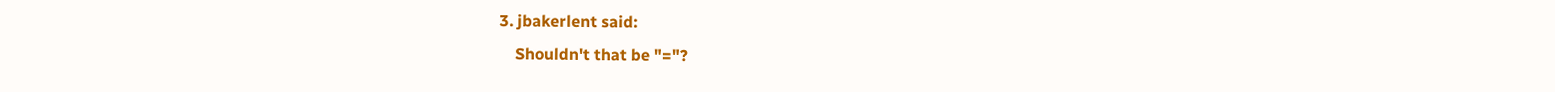3. jbakerlent said:
    Shouldn't that be "="?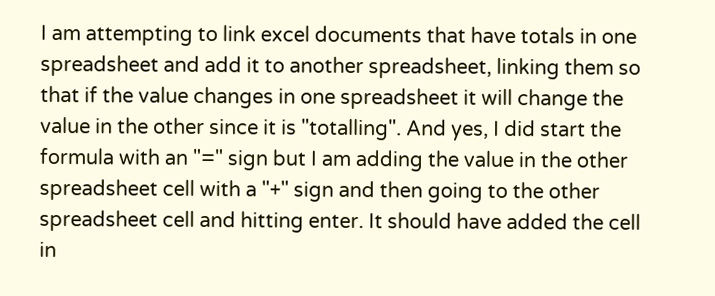I am attempting to link excel documents that have totals in one spreadsheet and add it to another spreadsheet, linking them so that if the value changes in one spreadsheet it will change the value in the other since it is "totalling". And yes, I did start the formula with an "=" sign but I am adding the value in the other spreadsheet cell with a "+" sign and then going to the other spreadsheet cell and hitting enter. It should have added the cell in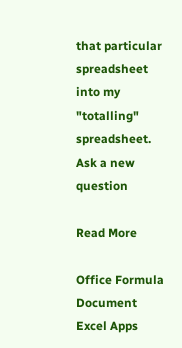that particular spreadsheet into my "totalling" spreadsheet.
Ask a new question

Read More

Office Formula Document Excel Apps